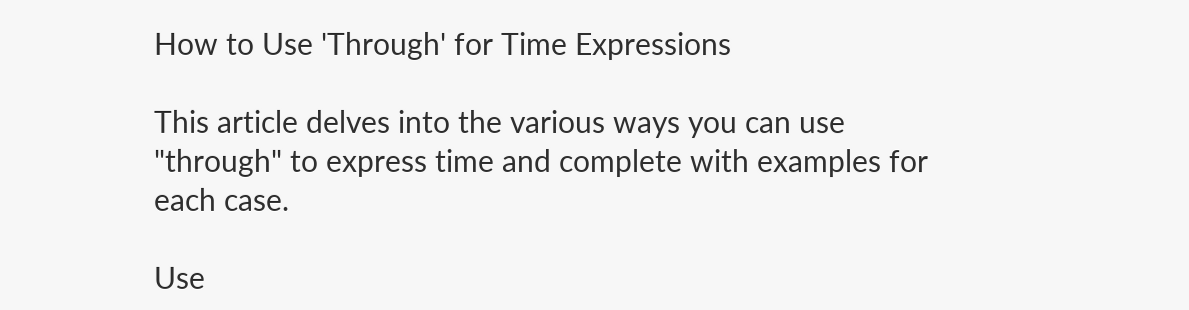How to Use 'Through' for Time Expressions

This article delves into the various ways you can use "through" to express time and complete with examples for each case.

Use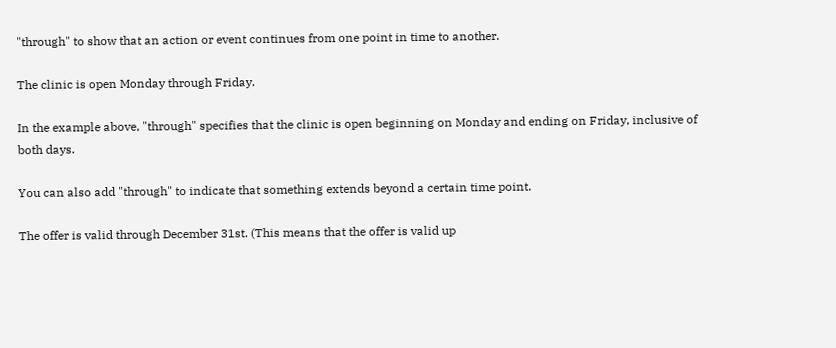"through" to show that an action or event continues from one point in time to another.

The clinic is open Monday through Friday.

In the example above, "through" specifies that the clinic is open beginning on Monday and ending on Friday, inclusive of both days.

You can also add "through" to indicate that something extends beyond a certain time point.

The offer is valid through December 31st. (This means that the offer is valid up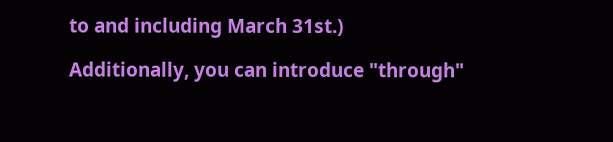to and including March 31st.)

Additionally, you can introduce "through"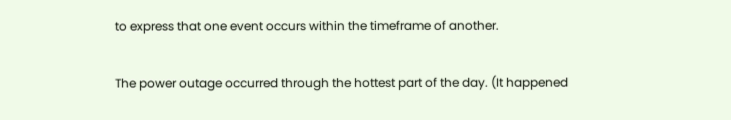to express that one event occurs within the timeframe of another.

The power outage occurred through the hottest part of the day. (It happened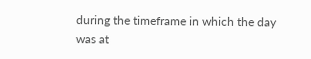during the timeframe in which the day was at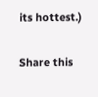its hottest.)

Share this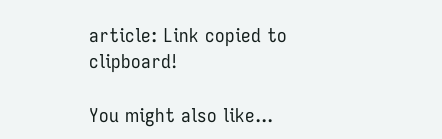article: Link copied to clipboard!

You might also like...